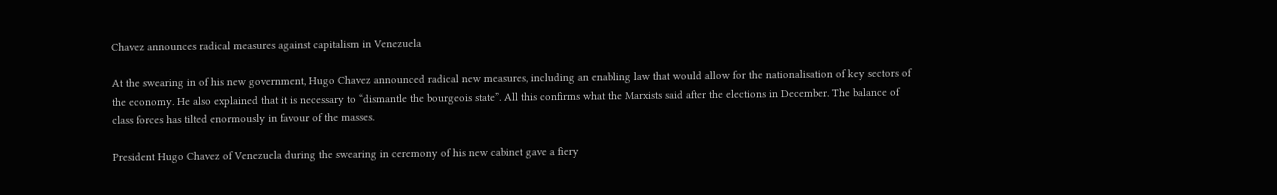Chavez announces radical measures against capitalism in Venezuela

At the swearing in of his new government, Hugo Chavez announced radical new measures, including an enabling law that would allow for the nationalisation of key sectors of the economy. He also explained that it is necessary to “dismantle the bourgeois state”. All this confirms what the Marxists said after the elections in December. The balance of class forces has tilted enormously in favour of the masses.

President Hugo Chavez of Venezuela during the swearing in ceremony of his new cabinet gave a fiery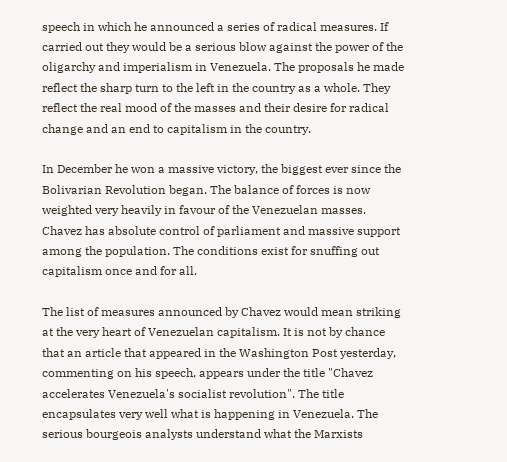speech in which he announced a series of radical measures. If carried out they would be a serious blow against the power of the oligarchy and imperialism in Venezuela. The proposals he made reflect the sharp turn to the left in the country as a whole. They reflect the real mood of the masses and their desire for radical change and an end to capitalism in the country.

In December he won a massive victory, the biggest ever since the Bolivarian Revolution began. The balance of forces is now weighted very heavily in favour of the Venezuelan masses. Chavez has absolute control of parliament and massive support among the population. The conditions exist for snuffing out capitalism once and for all.

The list of measures announced by Chavez would mean striking at the very heart of Venezuelan capitalism. It is not by chance that an article that appeared in the Washington Post yesterday, commenting on his speech, appears under the title "Chavez accelerates Venezuela's socialist revolution". The title encapsulates very well what is happening in Venezuela. The serious bourgeois analysts understand what the Marxists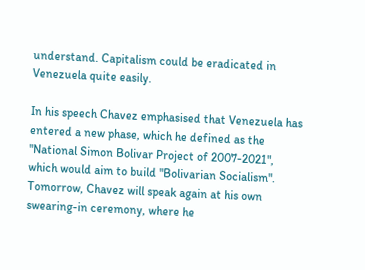understand. Capitalism could be eradicated in Venezuela quite easily.

In his speech Chavez emphasised that Venezuela has entered a new phase, which he defined as the "National Simon Bolivar Project of 2007-2021", which would aim to build "Bolivarian Socialism". Tomorrow, Chavez will speak again at his own swearing-in ceremony, where he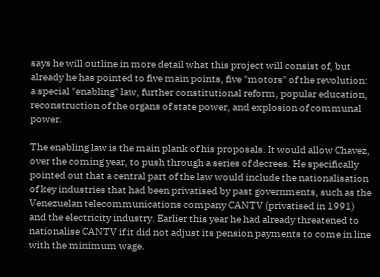says he will outline in more detail what this project will consist of, but already he has pointed to five main points, five "motors" of the revolution: a special "enabling" law, further constitutional reform, popular education, reconstruction of the organs of state power, and explosion of communal power.

The enabling law is the main plank of his proposals. It would allow Chavez, over the coming year, to push through a series of decrees. He specifically pointed out that a central part of the law would include the nationalisation of key industries that had been privatised by past governments, such as the Venezuelan telecommunications company CANTV (privatised in 1991) and the electricity industry. Earlier this year he had already threatened to nationalise CANTV if it did not adjust its pension payments to come in line with the minimum wage.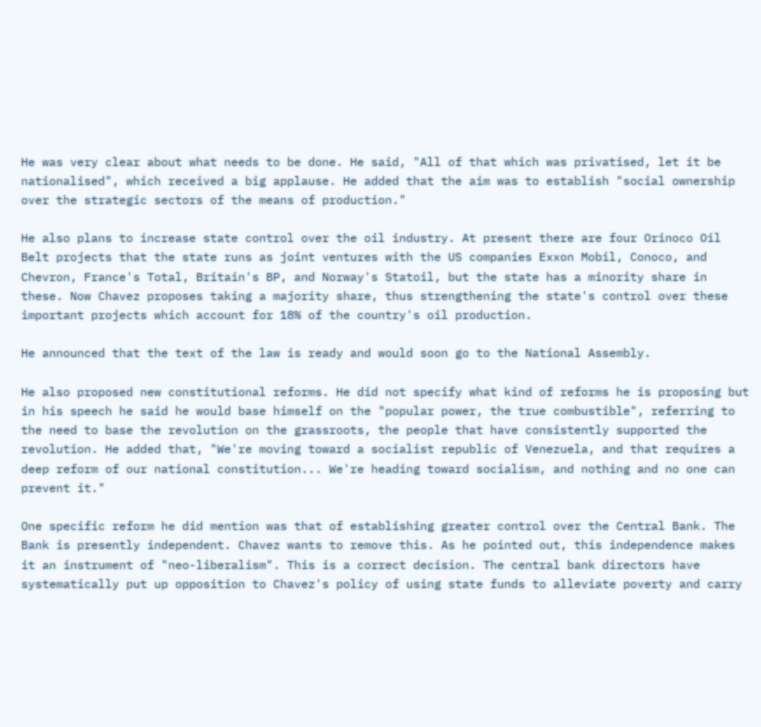He was very clear about what needs to be done. He said, "All of that which was privatised, let it be nationalised", which received a big applause. He added that the aim was to establish "social ownership over the strategic sectors of the means of production."

He also plans to increase state control over the oil industry. At present there are four Orinoco Oil Belt projects that the state runs as joint ventures with the US companies Exxon Mobil, Conoco, and Chevron, France's Total, Britain's BP, and Norway's Statoil, but the state has a minority share in these. Now Chavez proposes taking a majority share, thus strengthening the state's control over these important projects which account for 18% of the country's oil production.

He announced that the text of the law is ready and would soon go to the National Assembly.

He also proposed new constitutional reforms. He did not specify what kind of reforms he is proposing but in his speech he said he would base himself on the "popular power, the true combustible", referring to the need to base the revolution on the grassroots, the people that have consistently supported the revolution. He added that, "We're moving toward a socialist republic of Venezuela, and that requires a deep reform of our national constitution... We're heading toward socialism, and nothing and no one can prevent it."

One specific reform he did mention was that of establishing greater control over the Central Bank. The Bank is presently independent. Chavez wants to remove this. As he pointed out, this independence makes it an instrument of "neo-liberalism". This is a correct decision. The central bank directors have systematically put up opposition to Chavez's policy of using state funds to alleviate poverty and carry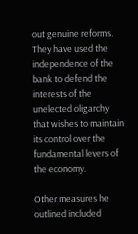out genuine reforms. They have used the independence of the bank to defend the interests of the unelected oligarchy that wishes to maintain its control over the fundamental levers of the economy.

Other measures he outlined included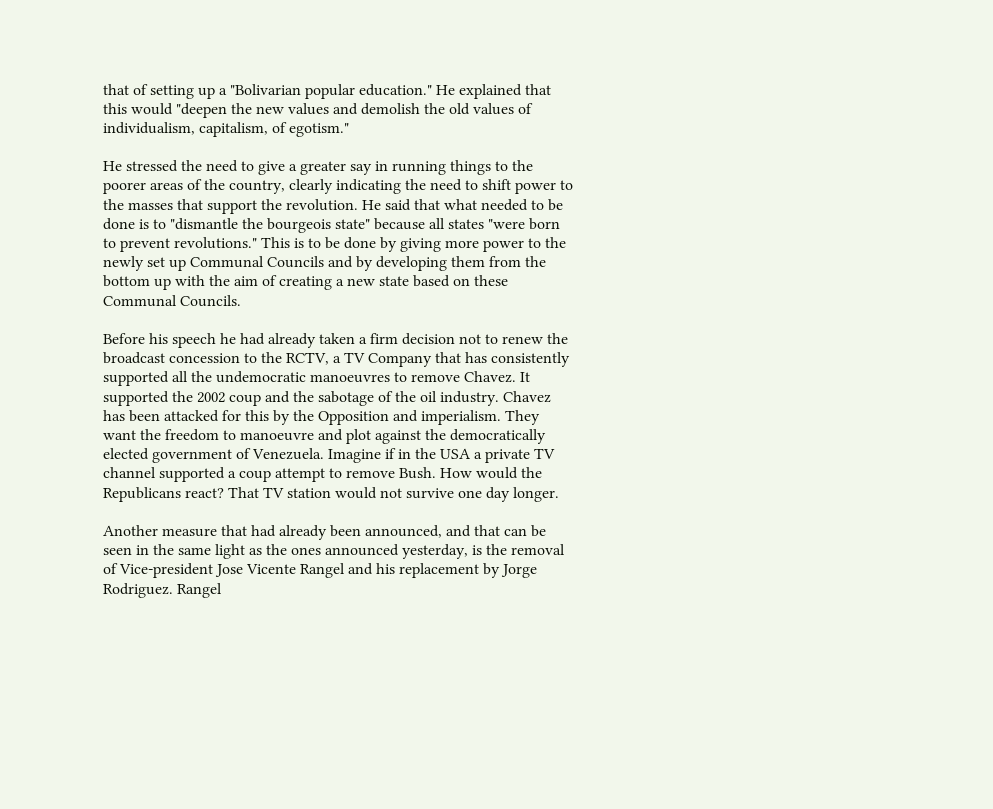that of setting up a "Bolivarian popular education." He explained that this would "deepen the new values and demolish the old values of individualism, capitalism, of egotism."

He stressed the need to give a greater say in running things to the poorer areas of the country, clearly indicating the need to shift power to the masses that support the revolution. He said that what needed to be done is to "dismantle the bourgeois state" because all states "were born to prevent revolutions." This is to be done by giving more power to the newly set up Communal Councils and by developing them from the bottom up with the aim of creating a new state based on these Communal Councils.

Before his speech he had already taken a firm decision not to renew the broadcast concession to the RCTV, a TV Company that has consistently supported all the undemocratic manoeuvres to remove Chavez. It supported the 2002 coup and the sabotage of the oil industry. Chavez has been attacked for this by the Opposition and imperialism. They want the freedom to manoeuvre and plot against the democratically elected government of Venezuela. Imagine if in the USA a private TV channel supported a coup attempt to remove Bush. How would the Republicans react? That TV station would not survive one day longer.

Another measure that had already been announced, and that can be seen in the same light as the ones announced yesterday, is the removal of Vice-president Jose Vicente Rangel and his replacement by Jorge Rodriguez. Rangel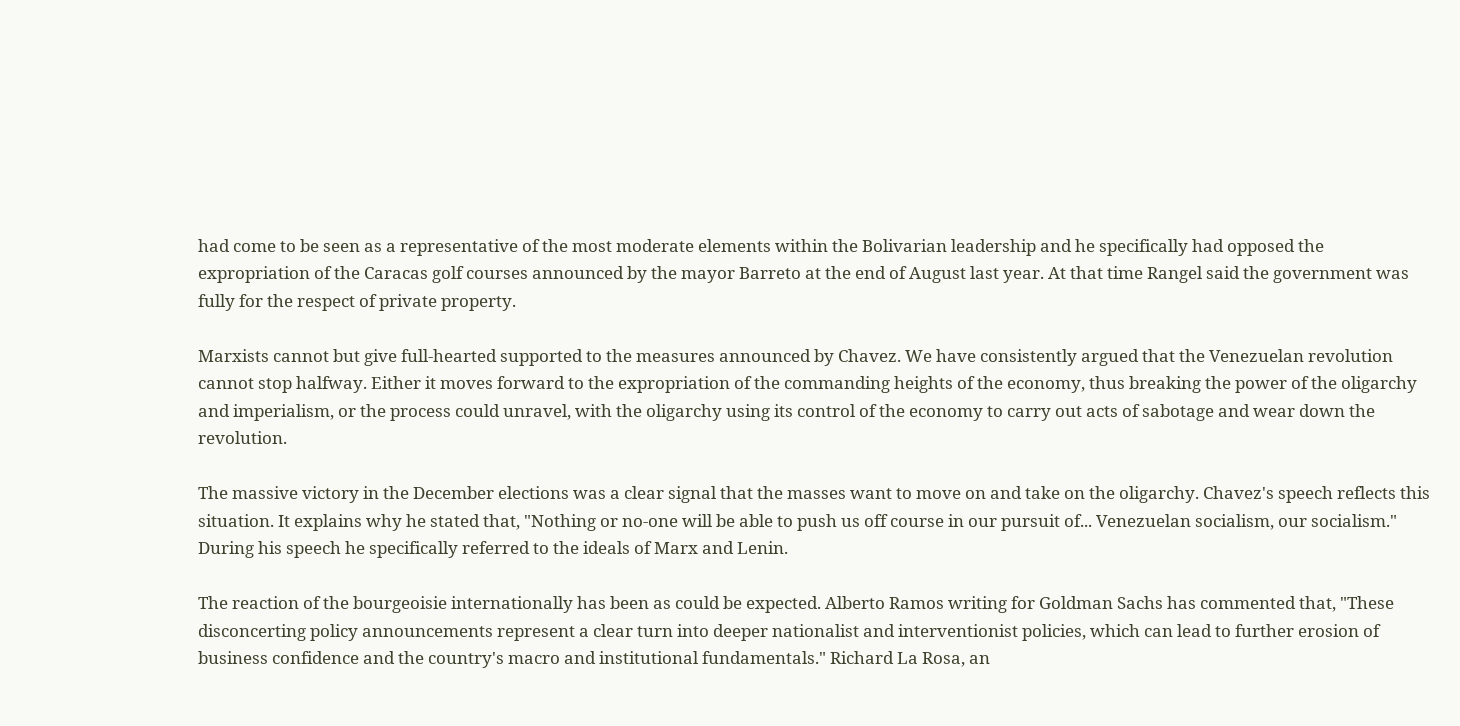had come to be seen as a representative of the most moderate elements within the Bolivarian leadership and he specifically had opposed the expropriation of the Caracas golf courses announced by the mayor Barreto at the end of August last year. At that time Rangel said the government was fully for the respect of private property.

Marxists cannot but give full-hearted supported to the measures announced by Chavez. We have consistently argued that the Venezuelan revolution cannot stop halfway. Either it moves forward to the expropriation of the commanding heights of the economy, thus breaking the power of the oligarchy and imperialism, or the process could unravel, with the oligarchy using its control of the economy to carry out acts of sabotage and wear down the revolution.

The massive victory in the December elections was a clear signal that the masses want to move on and take on the oligarchy. Chavez's speech reflects this situation. It explains why he stated that, "Nothing or no-one will be able to push us off course in our pursuit of... Venezuelan socialism, our socialism." During his speech he specifically referred to the ideals of Marx and Lenin.

The reaction of the bourgeoisie internationally has been as could be expected. Alberto Ramos writing for Goldman Sachs has commented that, "These disconcerting policy announcements represent a clear turn into deeper nationalist and interventionist policies, which can lead to further erosion of business confidence and the country's macro and institutional fundamentals." Richard La Rosa, an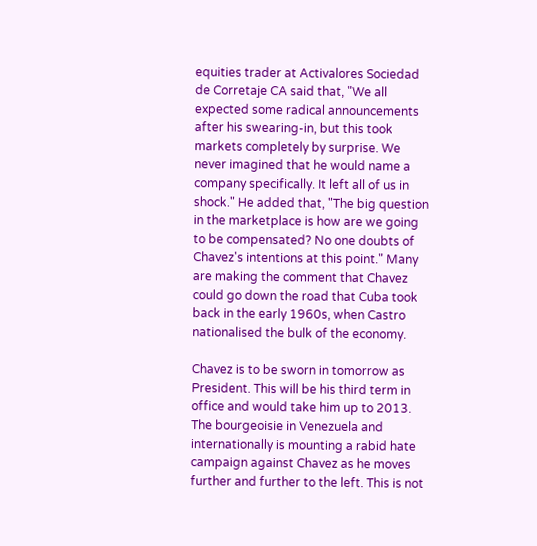equities trader at Activalores Sociedad de Corretaje CA said that, "We all expected some radical announcements after his swearing-in, but this took markets completely by surprise. We never imagined that he would name a company specifically. It left all of us in shock." He added that, "The big question in the marketplace is how are we going to be compensated? No one doubts of Chavez's intentions at this point." Many are making the comment that Chavez could go down the road that Cuba took back in the early 1960s, when Castro nationalised the bulk of the economy.

Chavez is to be sworn in tomorrow as President. This will be his third term in office and would take him up to 2013. The bourgeoisie in Venezuela and internationally is mounting a rabid hate campaign against Chavez as he moves further and further to the left. This is not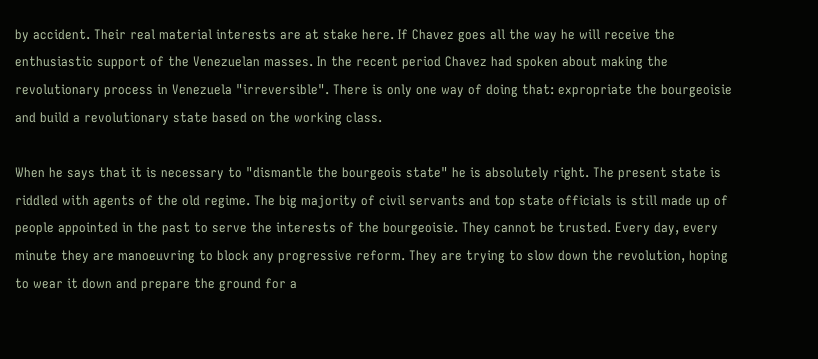by accident. Their real material interests are at stake here. If Chavez goes all the way he will receive the enthusiastic support of the Venezuelan masses. In the recent period Chavez had spoken about making the revolutionary process in Venezuela "irreversible". There is only one way of doing that: expropriate the bourgeoisie and build a revolutionary state based on the working class.

When he says that it is necessary to "dismantle the bourgeois state" he is absolutely right. The present state is riddled with agents of the old regime. The big majority of civil servants and top state officials is still made up of people appointed in the past to serve the interests of the bourgeoisie. They cannot be trusted. Every day, every minute they are manoeuvring to block any progressive reform. They are trying to slow down the revolution, hoping to wear it down and prepare the ground for a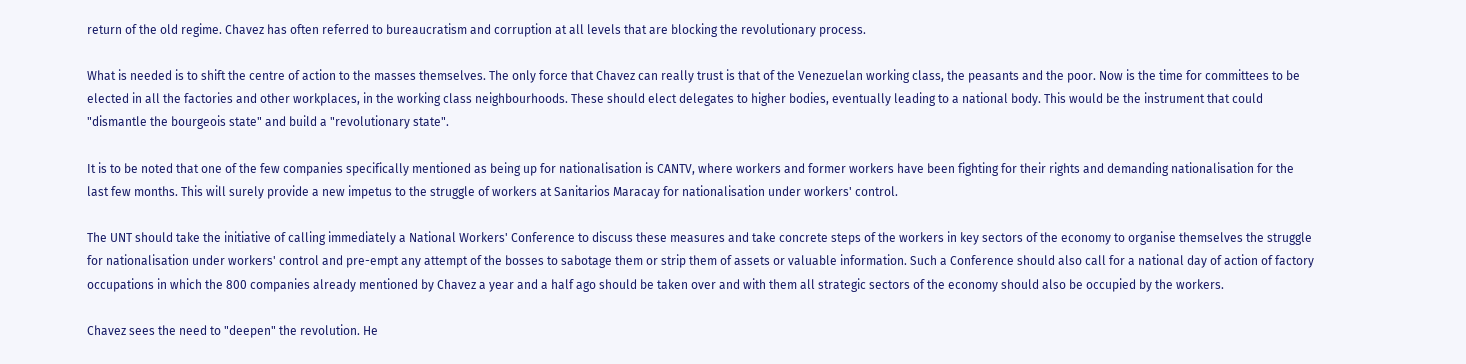return of the old regime. Chavez has often referred to bureaucratism and corruption at all levels that are blocking the revolutionary process.

What is needed is to shift the centre of action to the masses themselves. The only force that Chavez can really trust is that of the Venezuelan working class, the peasants and the poor. Now is the time for committees to be elected in all the factories and other workplaces, in the working class neighbourhoods. These should elect delegates to higher bodies, eventually leading to a national body. This would be the instrument that could "dismantle the bourgeois state" and build a "revolutionary state".

It is to be noted that one of the few companies specifically mentioned as being up for nationalisation is CANTV, where workers and former workers have been fighting for their rights and demanding nationalisation for the last few months. This will surely provide a new impetus to the struggle of workers at Sanitarios Maracay for nationalisation under workers' control.

The UNT should take the initiative of calling immediately a National Workers' Conference to discuss these measures and take concrete steps of the workers in key sectors of the economy to organise themselves the struggle for nationalisation under workers' control and pre-empt any attempt of the bosses to sabotage them or strip them of assets or valuable information. Such a Conference should also call for a national day of action of factory occupations in which the 800 companies already mentioned by Chavez a year and a half ago should be taken over and with them all strategic sectors of the economy should also be occupied by the workers.

Chavez sees the need to "deepen" the revolution. He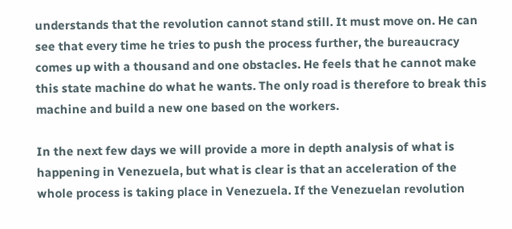understands that the revolution cannot stand still. It must move on. He can see that every time he tries to push the process further, the bureaucracy comes up with a thousand and one obstacles. He feels that he cannot make this state machine do what he wants. The only road is therefore to break this machine and build a new one based on the workers.

In the next few days we will provide a more in depth analysis of what is happening in Venezuela, but what is clear is that an acceleration of the whole process is taking place in Venezuela. If the Venezuelan revolution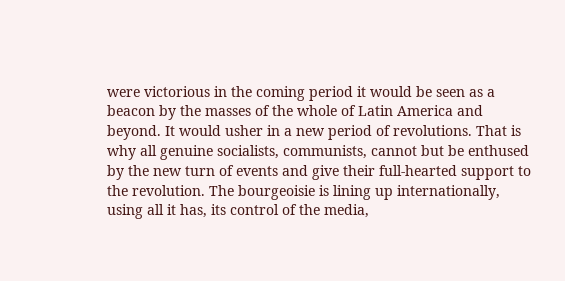were victorious in the coming period it would be seen as a beacon by the masses of the whole of Latin America and beyond. It would usher in a new period of revolutions. That is why all genuine socialists, communists, cannot but be enthused by the new turn of events and give their full-hearted support to the revolution. The bourgeoisie is lining up internationally, using all it has, its control of the media,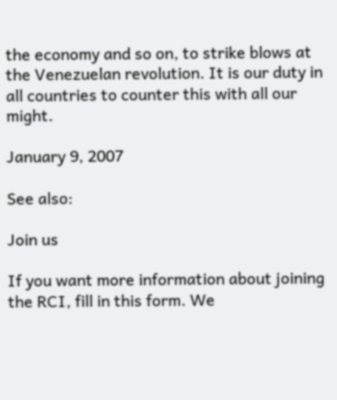the economy and so on, to strike blows at the Venezuelan revolution. It is our duty in all countries to counter this with all our might.

January 9, 2007

See also:

Join us

If you want more information about joining the RCI, fill in this form. We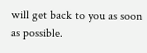will get back to you as soon as possible.